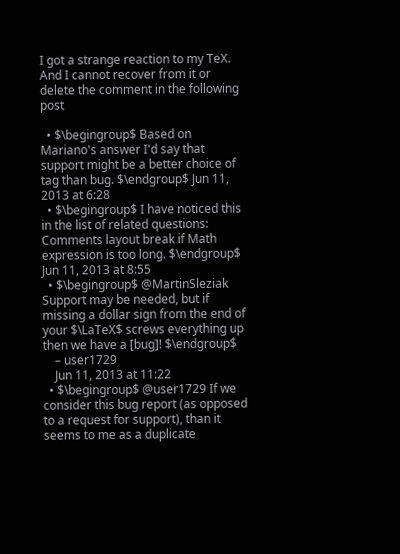I got a strange reaction to my TeX. And I cannot recover from it or delete the comment in the following post

  • $\begingroup$ Based on Mariano's answer I'd say that support might be a better choice of tag than bug. $\endgroup$ Jun 11, 2013 at 6:28
  • $\begingroup$ I have noticed this in the list of related questions: Comments layout break if Math expression is too long. $\endgroup$ Jun 11, 2013 at 8:55
  • $\begingroup$ @MartinSleziak Support may be needed, but if missing a dollar sign from the end of your $\LaTeX$ screws everything up then we have a [bug]! $\endgroup$
    – user1729
    Jun 11, 2013 at 11:22
  • $\begingroup$ @user1729 If we consider this bug report (as opposed to a request for support), than it seems to me as a duplicate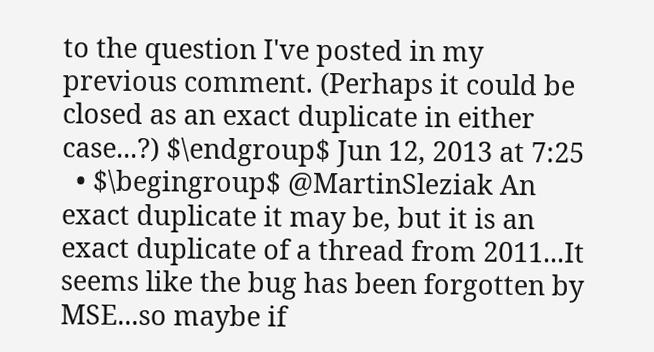to the question I've posted in my previous comment. (Perhaps it could be closed as an exact duplicate in either case...?) $\endgroup$ Jun 12, 2013 at 7:25
  • $\begingroup$ @MartinSleziak An exact duplicate it may be, but it is an exact duplicate of a thread from 2011...It seems like the bug has been forgotten by MSE...so maybe if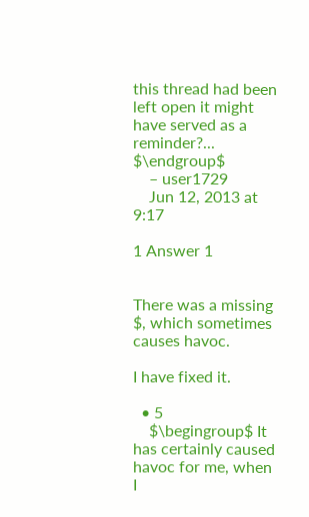this thread had been left open it might have served as a reminder?... $\endgroup$
    – user1729
    Jun 12, 2013 at 9:17

1 Answer 1


There was a missing $, which sometimes causes havoc.

I have fixed it.

  • 5
    $\begingroup$ It has certainly caused havoc for me, when I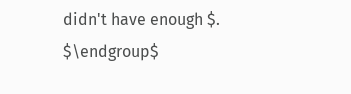didn't have enough $. $\endgroup$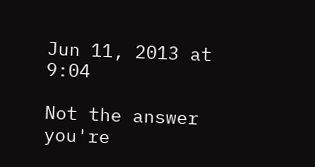Jun 11, 2013 at 9:04

Not the answer you're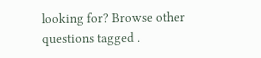looking for? Browse other questions tagged .